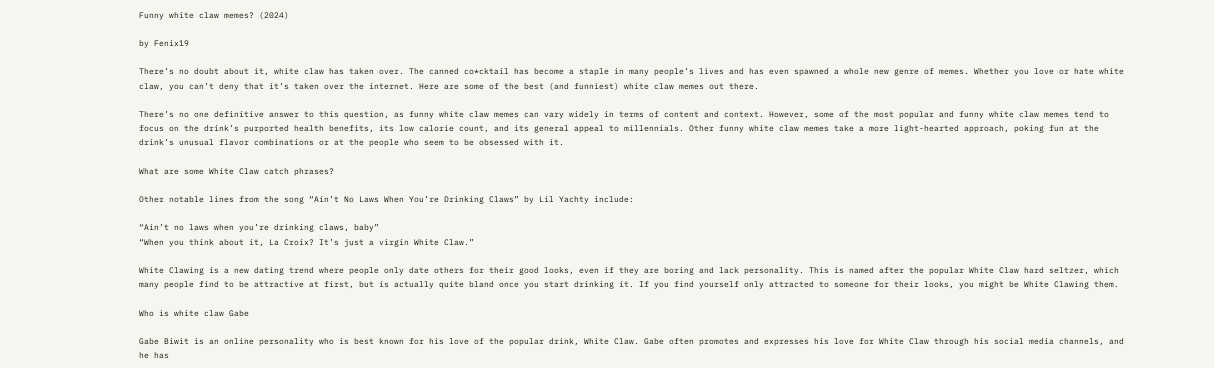Funny white claw memes? (2024)

by Fenix19

There’s no doubt about it, white claw has taken over. The canned co*cktail has become a staple in many people’s lives and has even spawned a whole new genre of memes. Whether you love or hate white claw, you can’t deny that it’s taken over the internet. Here are some of the best (and funniest) white claw memes out there.

There’s no one definitive answer to this question, as funny white claw memes can vary widely in terms of content and context. However, some of the most popular and funny white claw memes tend to focus on the drink’s purported health benefits, its low calorie count, and its general appeal to millennials. Other funny white claw memes take a more light-hearted approach, poking fun at the drink’s unusual flavor combinations or at the people who seem to be obsessed with it.

What are some White Claw catch phrases?

Other notable lines from the song “Ain’t No Laws When You’re Drinking Claws” by Lil Yachty include:

“Ain’t no laws when you’re drinking claws, baby”
“When you think about it, La Croix? It’s just a virgin White Claw.”

White Clawing is a new dating trend where people only date others for their good looks, even if they are boring and lack personality. This is named after the popular White Claw hard seltzer, which many people find to be attractive at first, but is actually quite bland once you start drinking it. If you find yourself only attracted to someone for their looks, you might be White Clawing them.

Who is white claw Gabe

Gabe Biwit is an online personality who is best known for his love of the popular drink, White Claw. Gabe often promotes and expresses his love for White Claw through his social media channels, and he has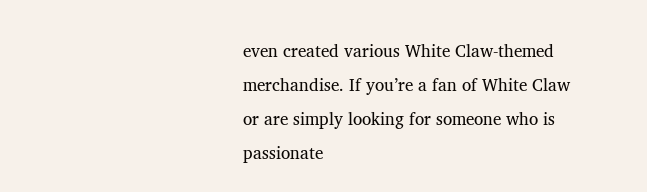even created various White Claw-themed merchandise. If you’re a fan of White Claw or are simply looking for someone who is passionate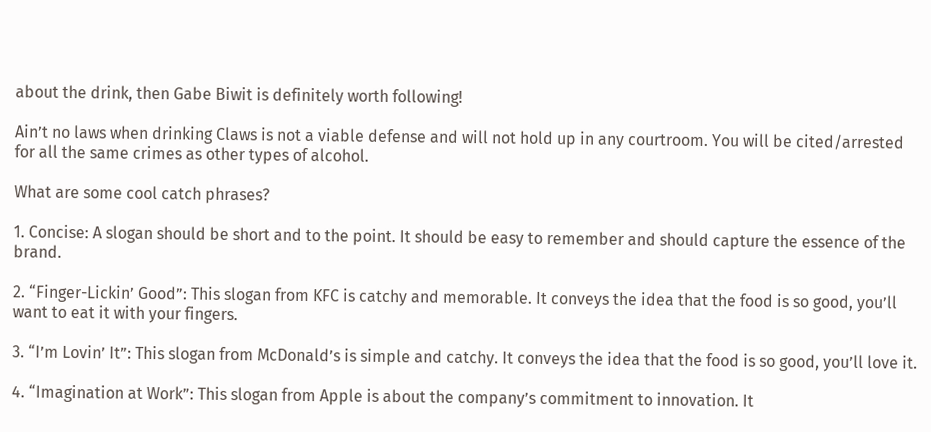about the drink, then Gabe Biwit is definitely worth following!

Ain’t no laws when drinking Claws is not a viable defense and will not hold up in any courtroom. You will be cited/arrested for all the same crimes as other types of alcohol.

What are some cool catch phrases?

1. Concise: A slogan should be short and to the point. It should be easy to remember and should capture the essence of the brand.

2. “Finger-Lickin’ Good”: This slogan from KFC is catchy and memorable. It conveys the idea that the food is so good, you’ll want to eat it with your fingers.

3. “I’m Lovin’ It”: This slogan from McDonald’s is simple and catchy. It conveys the idea that the food is so good, you’ll love it.

4. “Imagination at Work”: This slogan from Apple is about the company’s commitment to innovation. It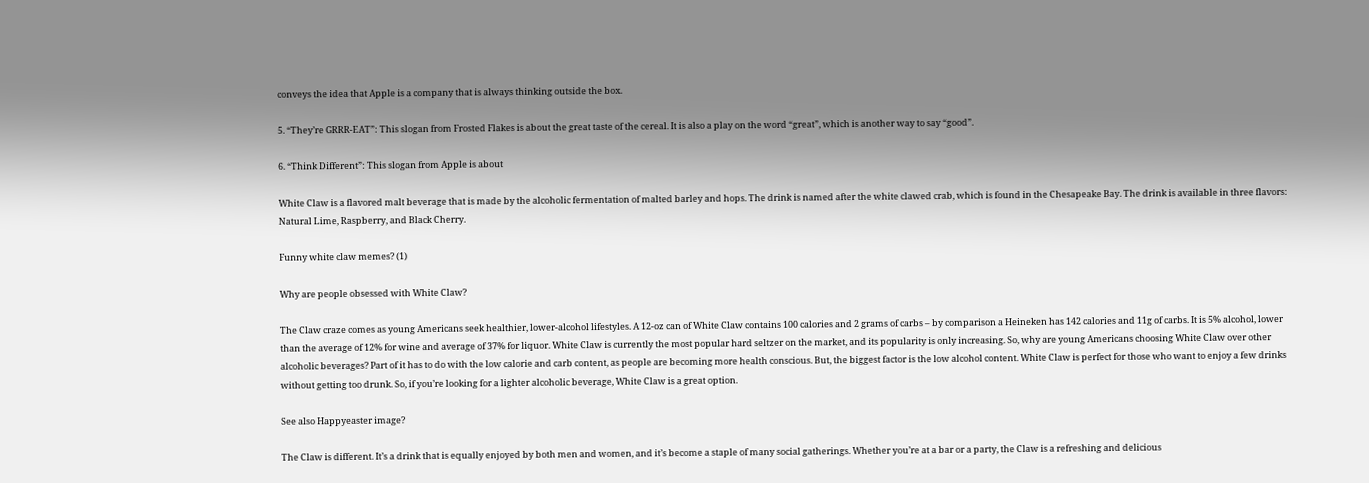conveys the idea that Apple is a company that is always thinking outside the box.

5. “They’re GRRR-EAT”: This slogan from Frosted Flakes is about the great taste of the cereal. It is also a play on the word “great”, which is another way to say “good”.

6. “Think Different”: This slogan from Apple is about

White Claw is a flavored malt beverage that is made by the alcoholic fermentation of malted barley and hops. The drink is named after the white clawed crab, which is found in the Chesapeake Bay. The drink is available in three flavors: Natural Lime, Raspberry, and Black Cherry.

Funny white claw memes? (1)

Why are people obsessed with White Claw?

The Claw craze comes as young Americans seek healthier, lower-alcohol lifestyles. A 12-oz can of White Claw contains 100 calories and 2 grams of carbs – by comparison a Heineken has 142 calories and 11g of carbs. It is 5% alcohol, lower than the average of 12% for wine and average of 37% for liquor. White Claw is currently the most popular hard seltzer on the market, and its popularity is only increasing. So, why are young Americans choosing White Claw over other alcoholic beverages? Part of it has to do with the low calorie and carb content, as people are becoming more health conscious. But, the biggest factor is the low alcohol content. White Claw is perfect for those who want to enjoy a few drinks without getting too drunk. So, if you’re looking for a lighter alcoholic beverage, White Claw is a great option.

See also Happyeaster image?

The Claw is different. It’s a drink that is equally enjoyed by both men and women, and it’s become a staple of many social gatherings. Whether you’re at a bar or a party, the Claw is a refreshing and delicious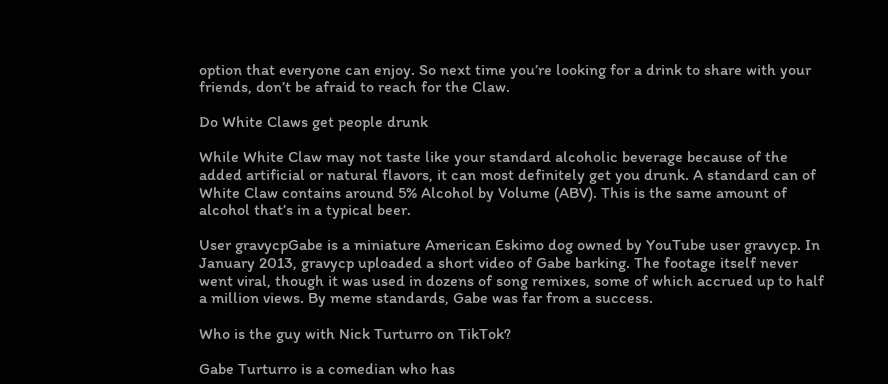option that everyone can enjoy. So next time you’re looking for a drink to share with your friends, don’t be afraid to reach for the Claw.

Do White Claws get people drunk

While White Claw may not taste like your standard alcoholic beverage because of the added artificial or natural flavors, it can most definitely get you drunk. A standard can of White Claw contains around 5% Alcohol by Volume (ABV). This is the same amount of alcohol that’s in a typical beer.

User gravycpGabe is a miniature American Eskimo dog owned by YouTube user gravycp. In January 2013, gravycp uploaded a short video of Gabe barking. The footage itself never went viral, though it was used in dozens of song remixes, some of which accrued up to half a million views. By meme standards, Gabe was far from a success.

Who is the guy with Nick Turturro on TikTok?

Gabe Turturro is a comedian who has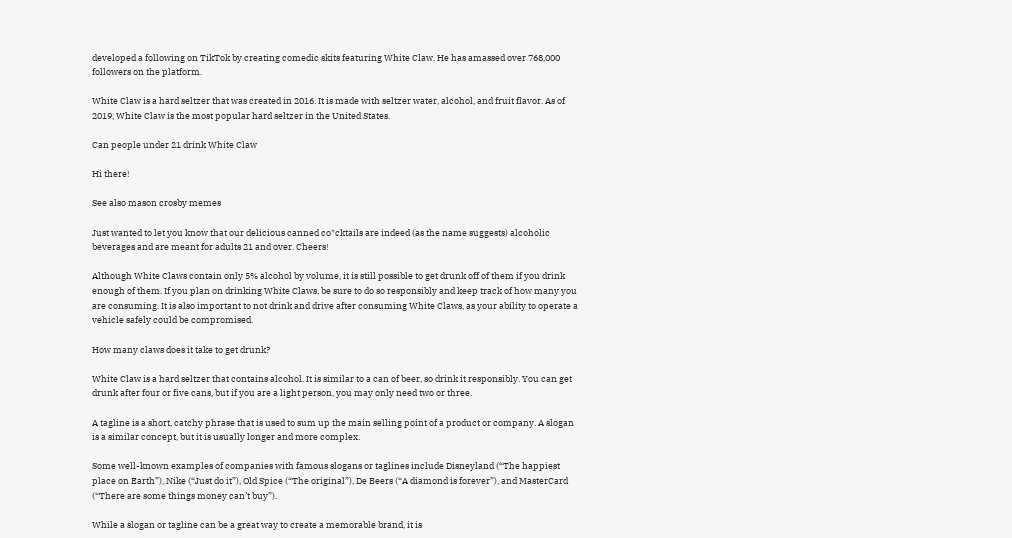developed a following on TikTok by creating comedic skits featuring White Claw. He has amassed over 768,000 followers on the platform.

White Claw is a hard seltzer that was created in 2016. It is made with seltzer water, alcohol, and fruit flavor. As of 2019, White Claw is the most popular hard seltzer in the United States.

Can people under 21 drink White Claw

Hi there!

See also mason crosby memes

Just wanted to let you know that our delicious canned co*cktails are indeed (as the name suggests) alcoholic beverages and are meant for adults 21 and over. Cheers!

Although White Claws contain only 5% alcohol by volume, it is still possible to get drunk off of them if you drink enough of them. If you plan on drinking White Claws, be sure to do so responsibly and keep track of how many you are consuming. It is also important to not drink and drive after consuming White Claws, as your ability to operate a vehicle safely could be compromised.

How many claws does it take to get drunk?

White Claw is a hard seltzer that contains alcohol. It is similar to a can of beer, so drink it responsibly. You can get drunk after four or five cans, but if you are a light person, you may only need two or three.

A tagline is a short, catchy phrase that is used to sum up the main selling point of a product or company. A slogan is a similar concept, but it is usually longer and more complex.

Some well-known examples of companies with famous slogans or taglines include Disneyland (“The happiest place on Earth”), Nike (“Just do it”), Old Spice (“The original”), De Beers (“A diamond is forever”), and MasterCard (“There are some things money can’t buy”).

While a slogan or tagline can be a great way to create a memorable brand, it is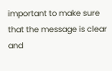important to make sure that the message is clear and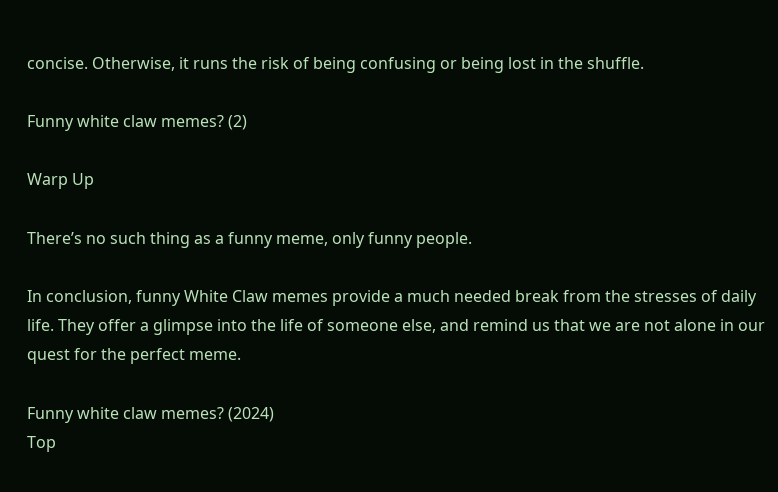concise. Otherwise, it runs the risk of being confusing or being lost in the shuffle.

Funny white claw memes? (2)

Warp Up

There’s no such thing as a funny meme, only funny people.

In conclusion, funny White Claw memes provide a much needed break from the stresses of daily life. They offer a glimpse into the life of someone else, and remind us that we are not alone in our quest for the perfect meme.

Funny white claw memes? (2024)
Top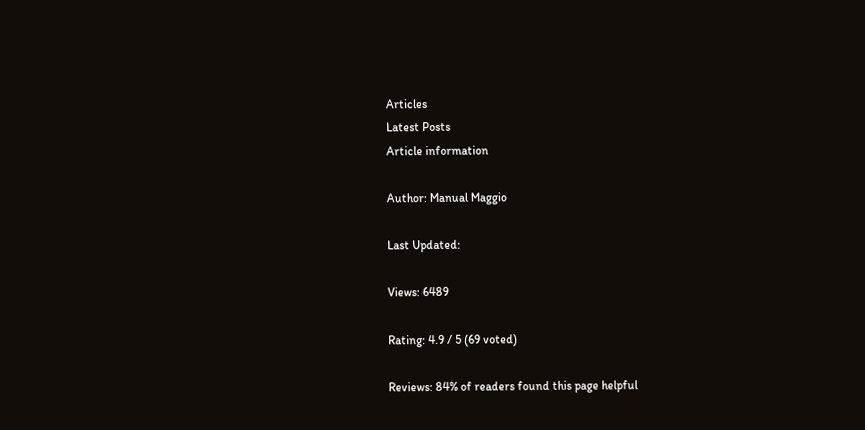Articles
Latest Posts
Article information

Author: Manual Maggio

Last Updated:

Views: 6489

Rating: 4.9 / 5 (69 voted)

Reviews: 84% of readers found this page helpful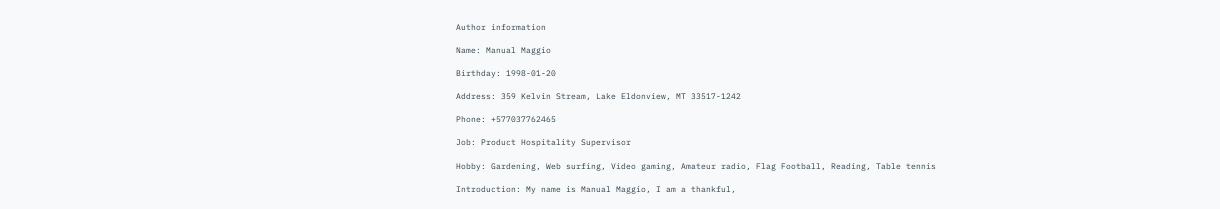Author information

Name: Manual Maggio

Birthday: 1998-01-20

Address: 359 Kelvin Stream, Lake Eldonview, MT 33517-1242

Phone: +577037762465

Job: Product Hospitality Supervisor

Hobby: Gardening, Web surfing, Video gaming, Amateur radio, Flag Football, Reading, Table tennis

Introduction: My name is Manual Maggio, I am a thankful,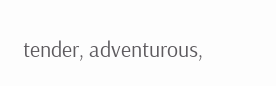tender, adventurous,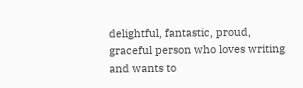delightful, fantastic, proud, graceful person who loves writing and wants to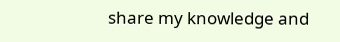share my knowledge and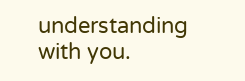understanding with you.